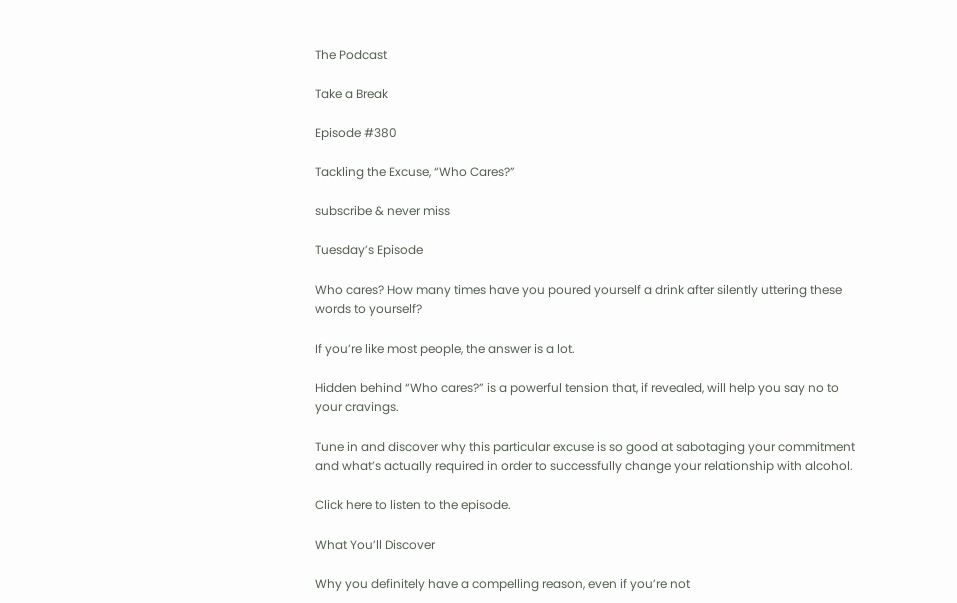The Podcast

Take a Break

Episode #380

Tackling the Excuse, “Who Cares?”

subscribe & never miss

Tuesday’s Episode

Who cares? How many times have you poured yourself a drink after silently uttering these words to yourself?

If you’re like most people, the answer is a lot.

Hidden behind “Who cares?” is a powerful tension that, if revealed, will help you say no to your cravings.

Tune in and discover why this particular excuse is so good at sabotaging your commitment and what’s actually required in order to successfully change your relationship with alcohol.

Click here to listen to the episode.

What You’ll Discover

Why you definitely have a compelling reason, even if you’re not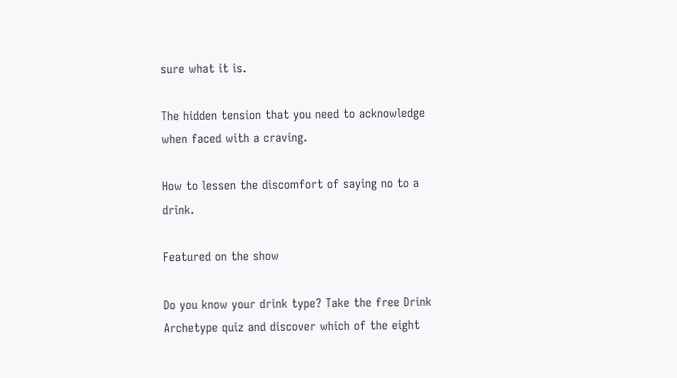sure what it is.

The hidden tension that you need to acknowledge when faced with a craving.

How to lessen the discomfort of saying no to a drink.

Featured on the show

Do you know your drink type? Take the free Drink Archetype quiz and discover which of the eight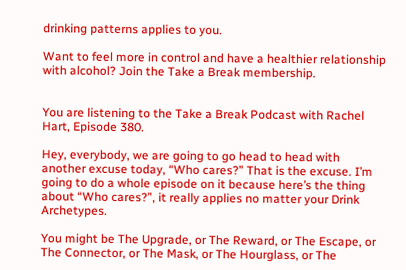drinking patterns applies to you.

Want to feel more in control and have a healthier relationship with alcohol? Join the Take a Break membership.


You are listening to the Take a Break Podcast with Rachel Hart, Episode 380.

Hey, everybody, we are going to go head to head with another excuse today, “Who cares?” That is the excuse. I’m going to do a whole episode on it because here’s the thing about “Who cares?”, it really applies no matter your Drink Archetypes.

You might be The Upgrade, or The Reward, or The Escape, or The Connector, or The Mask, or The Hourglass, or The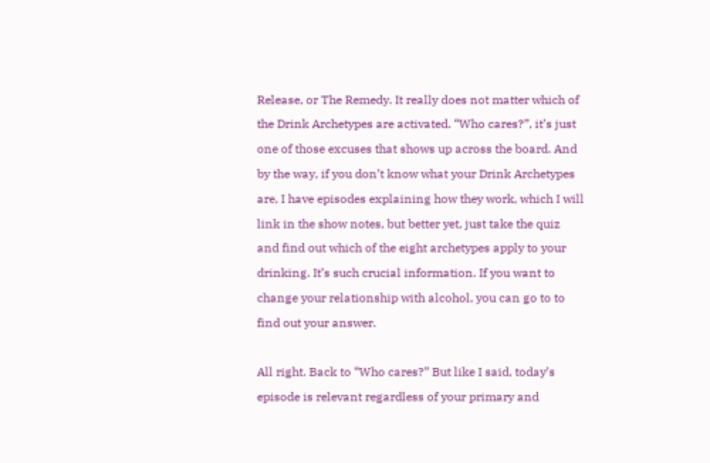Release, or The Remedy. It really does not matter which of the Drink Archetypes are activated. “Who cares?”, it’s just one of those excuses that shows up across the board. And by the way, if you don’t know what your Drink Archetypes are, I have episodes explaining how they work, which I will link in the show notes, but better yet, just take the quiz and find out which of the eight archetypes apply to your drinking. It’s such crucial information. If you want to change your relationship with alcohol, you can go to to find out your answer.

All right. Back to “Who cares?” But like I said, today’s episode is relevant regardless of your primary and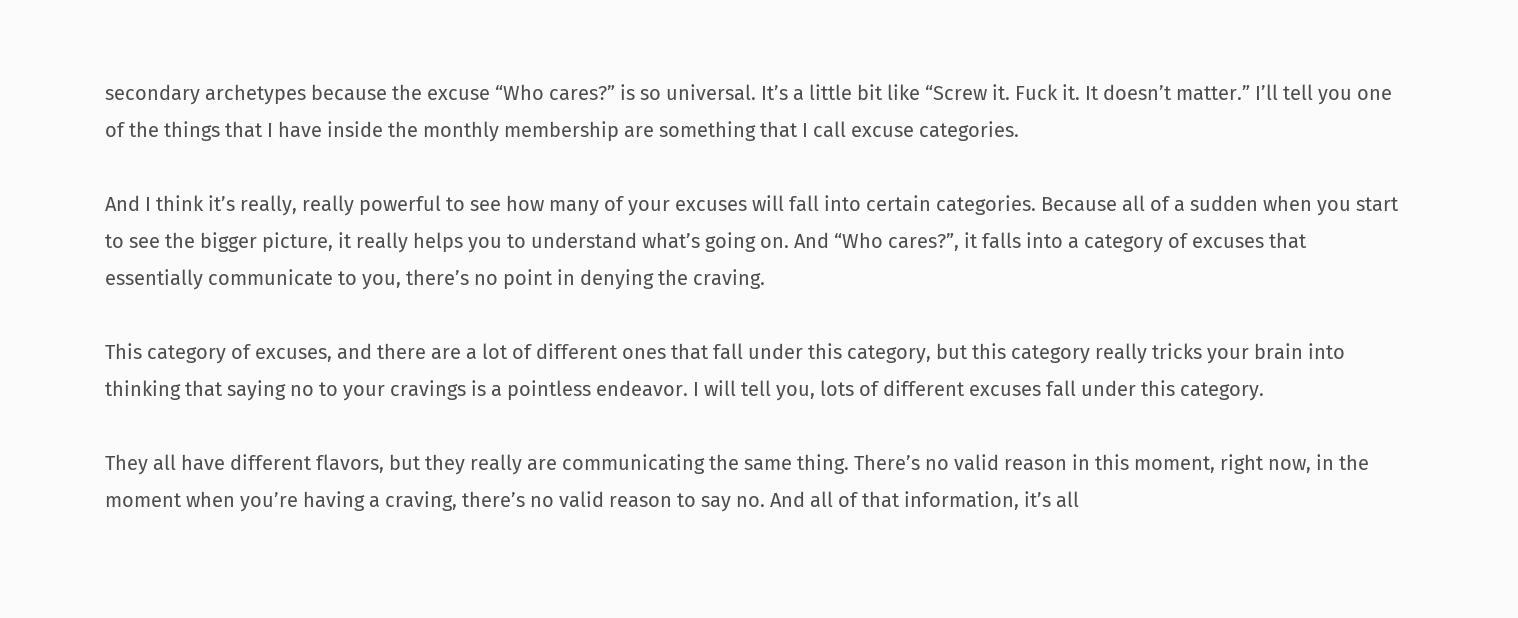secondary archetypes because the excuse “Who cares?” is so universal. It’s a little bit like “Screw it. Fuck it. It doesn’t matter.” I’ll tell you one of the things that I have inside the monthly membership are something that I call excuse categories.

And I think it’s really, really powerful to see how many of your excuses will fall into certain categories. Because all of a sudden when you start to see the bigger picture, it really helps you to understand what’s going on. And “Who cares?”, it falls into a category of excuses that essentially communicate to you, there’s no point in denying the craving.

This category of excuses, and there are a lot of different ones that fall under this category, but this category really tricks your brain into thinking that saying no to your cravings is a pointless endeavor. I will tell you, lots of different excuses fall under this category.

They all have different flavors, but they really are communicating the same thing. There’s no valid reason in this moment, right now, in the moment when you’re having a craving, there’s no valid reason to say no. And all of that information, it’s all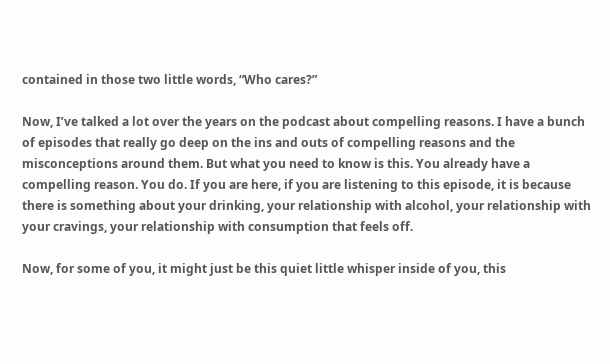contained in those two little words, “Who cares?”

Now, I’ve talked a lot over the years on the podcast about compelling reasons. I have a bunch of episodes that really go deep on the ins and outs of compelling reasons and the misconceptions around them. But what you need to know is this. You already have a compelling reason. You do. If you are here, if you are listening to this episode, it is because there is something about your drinking, your relationship with alcohol, your relationship with your cravings, your relationship with consumption that feels off.

Now, for some of you, it might just be this quiet little whisper inside of you, this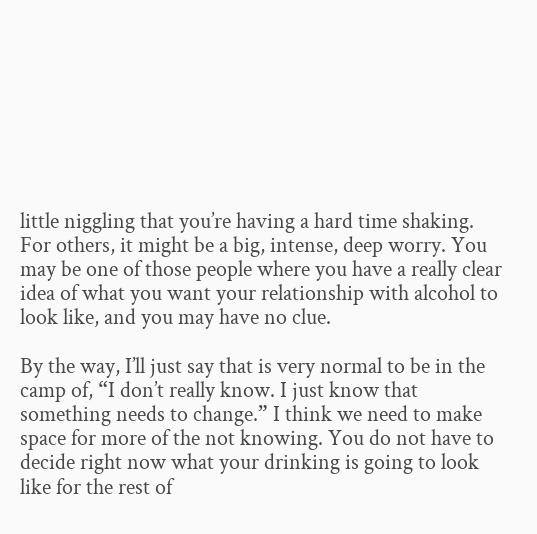little niggling that you’re having a hard time shaking. For others, it might be a big, intense, deep worry. You may be one of those people where you have a really clear idea of what you want your relationship with alcohol to look like, and you may have no clue.

By the way, I’ll just say that is very normal to be in the camp of, “I don’t really know. I just know that something needs to change.” I think we need to make space for more of the not knowing. You do not have to decide right now what your drinking is going to look like for the rest of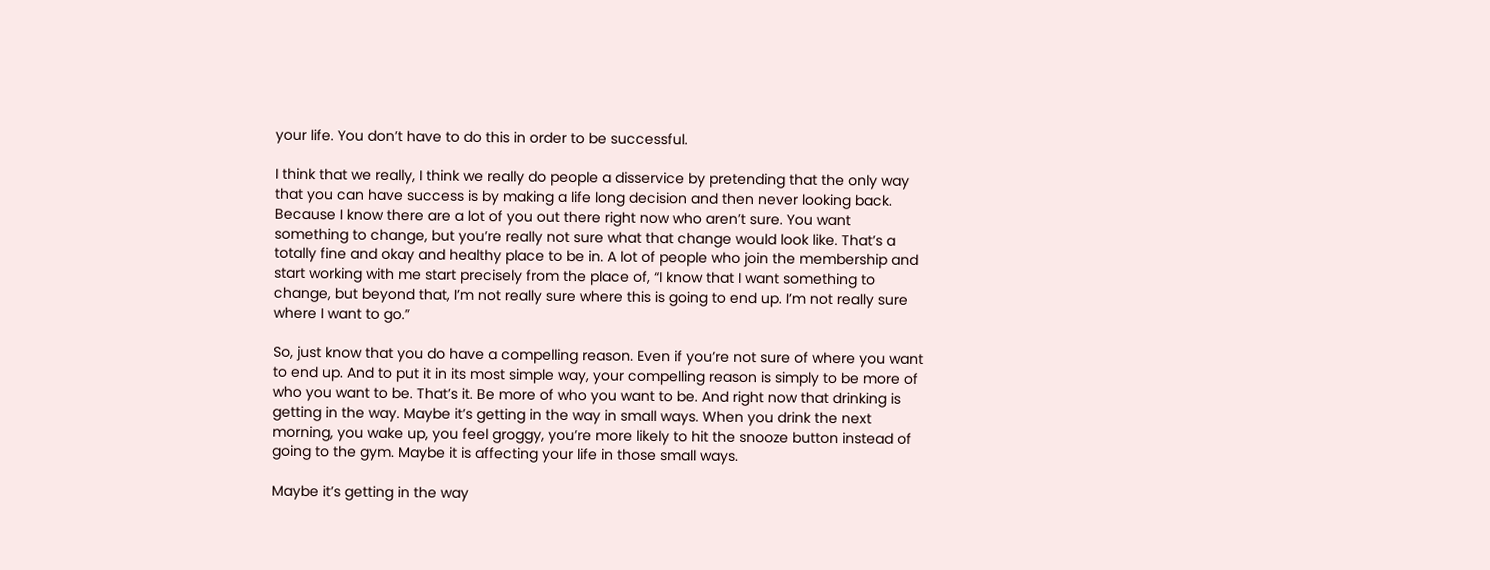your life. You don’t have to do this in order to be successful.

I think that we really, I think we really do people a disservice by pretending that the only way that you can have success is by making a life long decision and then never looking back. Because I know there are a lot of you out there right now who aren’t sure. You want something to change, but you’re really not sure what that change would look like. That’s a totally fine and okay and healthy place to be in. A lot of people who join the membership and start working with me start precisely from the place of, “I know that I want something to change, but beyond that, I’m not really sure where this is going to end up. I’m not really sure where I want to go.”

So, just know that you do have a compelling reason. Even if you’re not sure of where you want to end up. And to put it in its most simple way, your compelling reason is simply to be more of who you want to be. That’s it. Be more of who you want to be. And right now that drinking is getting in the way. Maybe it’s getting in the way in small ways. When you drink the next morning, you wake up, you feel groggy, you’re more likely to hit the snooze button instead of going to the gym. Maybe it is affecting your life in those small ways.

Maybe it’s getting in the way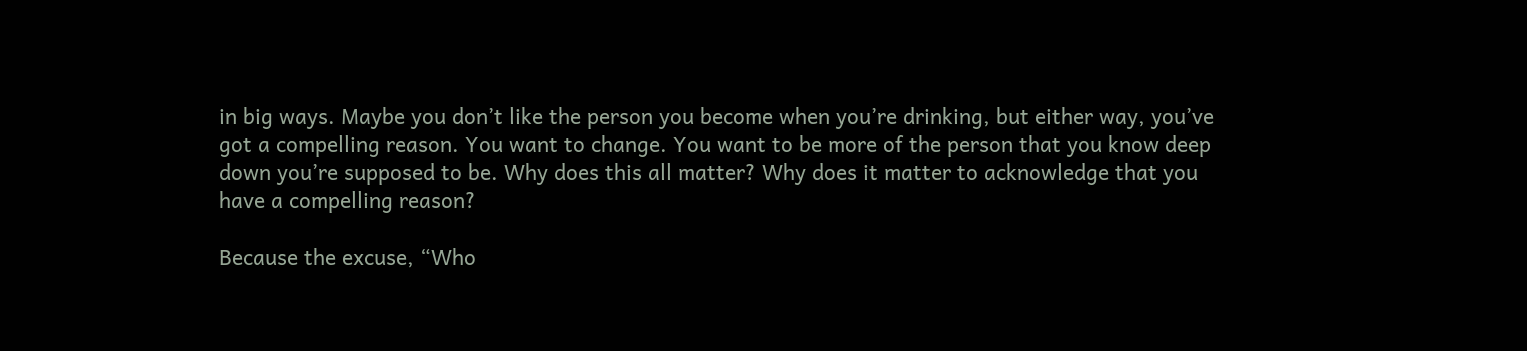in big ways. Maybe you don’t like the person you become when you’re drinking, but either way, you’ve got a compelling reason. You want to change. You want to be more of the person that you know deep down you’re supposed to be. Why does this all matter? Why does it matter to acknowledge that you have a compelling reason?

Because the excuse, “Who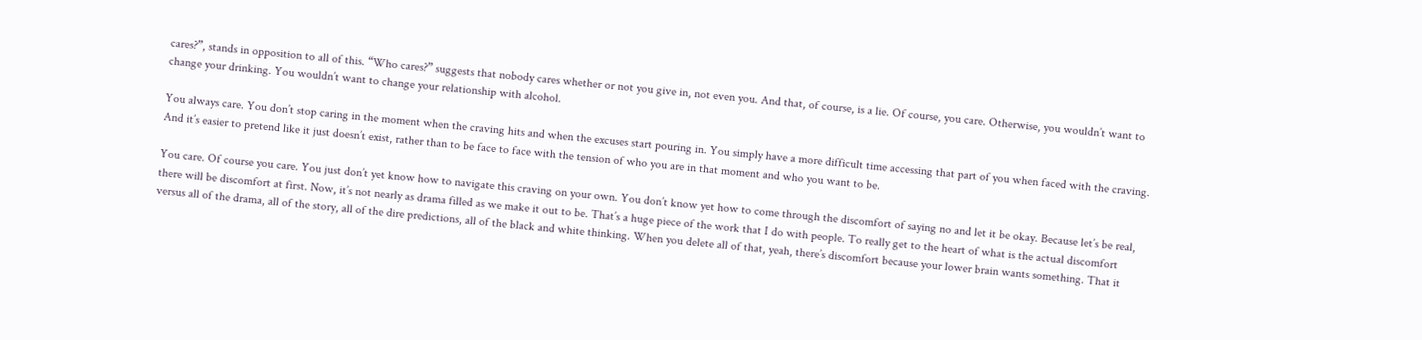cares?”, stands in opposition to all of this. “Who cares?” suggests that nobody cares whether or not you give in, not even you. And that, of course, is a lie. Of course, you care. Otherwise, you wouldn’t want to change your drinking. You wouldn’t want to change your relationship with alcohol.

You always care. You don’t stop caring in the moment when the craving hits and when the excuses start pouring in. You simply have a more difficult time accessing that part of you when faced with the craving. And it’s easier to pretend like it just doesn’t exist, rather than to be face to face with the tension of who you are in that moment and who you want to be.

You care. Of course you care. You just don’t yet know how to navigate this craving on your own. You don’t know yet how to come through the discomfort of saying no and let it be okay. Because let’s be real, there will be discomfort at first. Now, it’s not nearly as drama filled as we make it out to be. That’s a huge piece of the work that I do with people. To really get to the heart of what is the actual discomfort versus all of the drama, all of the story, all of the dire predictions, all of the black and white thinking. When you delete all of that, yeah, there’s discomfort because your lower brain wants something. That it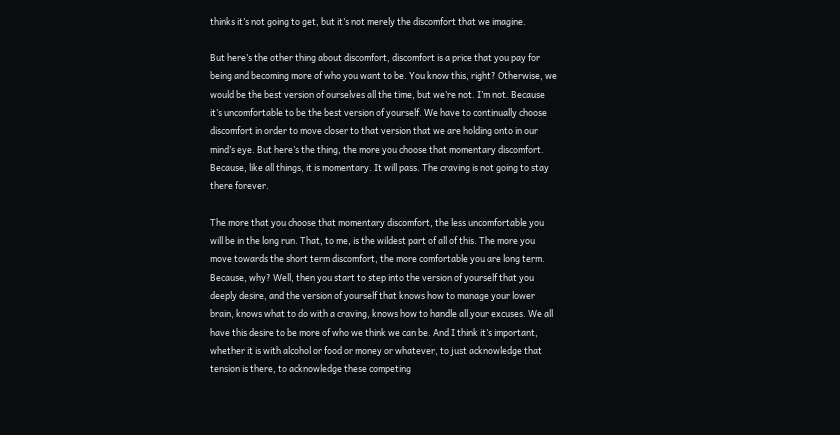thinks it’s not going to get, but it’s not merely the discomfort that we imagine.

But here’s the other thing about discomfort, discomfort is a price that you pay for being and becoming more of who you want to be. You know this, right? Otherwise, we would be the best version of ourselves all the time, but we’re not. I’m not. Because it’s uncomfortable to be the best version of yourself. We have to continually choose discomfort in order to move closer to that version that we are holding onto in our mind’s eye. But here’s the thing, the more you choose that momentary discomfort. Because, like all things, it is momentary. It will pass. The craving is not going to stay there forever.

The more that you choose that momentary discomfort, the less uncomfortable you will be in the long run. That, to me, is the wildest part of all of this. The more you move towards the short term discomfort, the more comfortable you are long term. Because, why? Well, then you start to step into the version of yourself that you deeply desire, and the version of yourself that knows how to manage your lower brain, knows what to do with a craving, knows how to handle all your excuses. We all have this desire to be more of who we think we can be. And I think it’s important, whether it is with alcohol or food or money or whatever, to just acknowledge that tension is there, to acknowledge these competing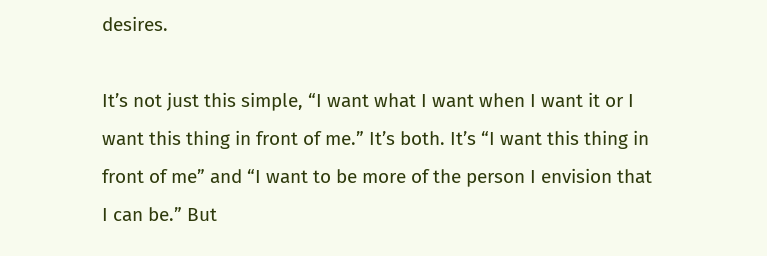desires.

It’s not just this simple, “I want what I want when I want it or I want this thing in front of me.” It’s both. It’s “I want this thing in front of me” and “I want to be more of the person I envision that I can be.” But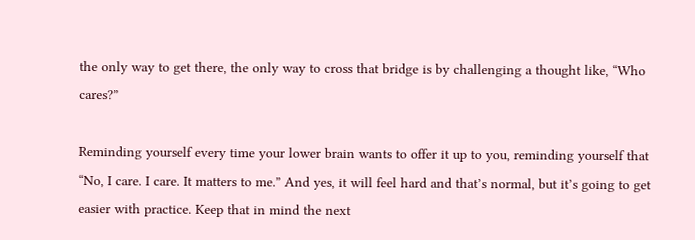the only way to get there, the only way to cross that bridge is by challenging a thought like, “Who cares?”

Reminding yourself every time your lower brain wants to offer it up to you, reminding yourself that “No, I care. I care. It matters to me.” And yes, it will feel hard and that’s normal, but it’s going to get easier with practice. Keep that in mind the next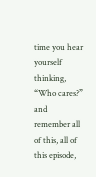time you hear yourself thinking, “Who cares?” and remember all of this, all of this episode,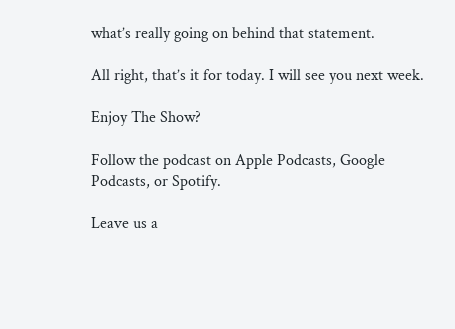what’s really going on behind that statement.

All right, that’s it for today. I will see you next week.

Enjoy The Show?

Follow the podcast on Apple Podcasts, Google Podcasts, or Spotify.

Leave us a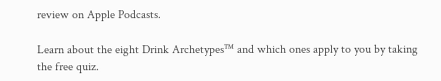review on Apple Podcasts.

Learn about the eight Drink Archetypes™ and which ones apply to you by taking the free quiz.